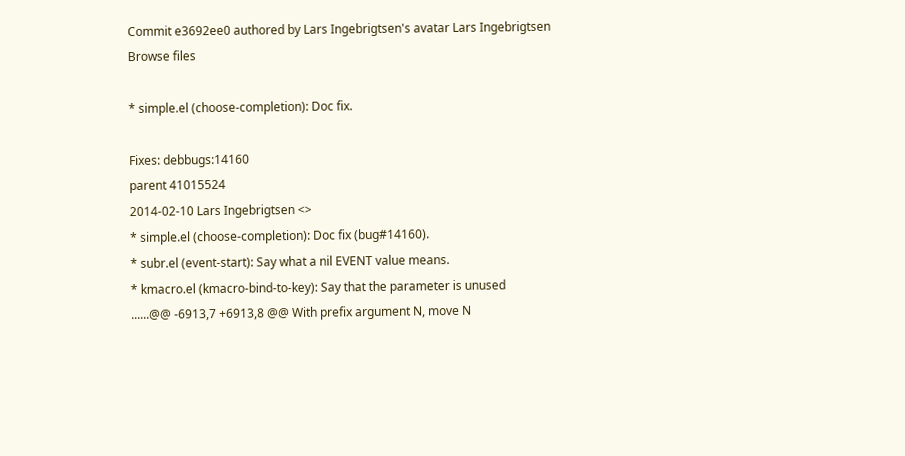Commit e3692ee0 authored by Lars Ingebrigtsen's avatar Lars Ingebrigtsen
Browse files

* simple.el (choose-completion): Doc fix.

Fixes: debbugs:14160
parent 41015524
2014-02-10 Lars Ingebrigtsen <>
* simple.el (choose-completion): Doc fix (bug#14160).
* subr.el (event-start): Say what a nil EVENT value means.
* kmacro.el (kmacro-bind-to-key): Say that the parameter is unused
......@@ -6913,7 +6913,8 @@ With prefix argument N, move N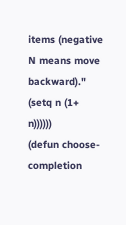items (negative N means move backward)."
(setq n (1+ n))))))
(defun choose-completion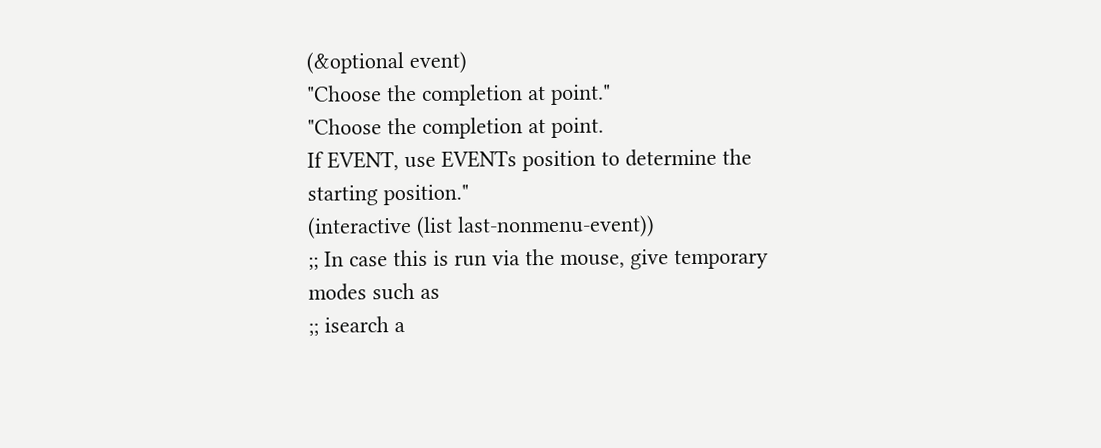(&optional event)
"Choose the completion at point."
"Choose the completion at point.
If EVENT, use EVENTs position to determine the starting position."
(interactive (list last-nonmenu-event))
;; In case this is run via the mouse, give temporary modes such as
;; isearch a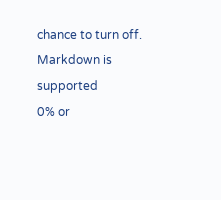chance to turn off.
Markdown is supported
0% or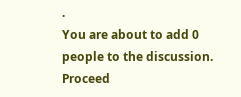.
You are about to add 0 people to the discussion. Proceed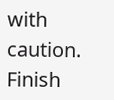with caution.
Finish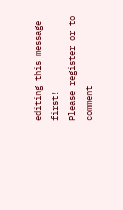editing this message first!
Please register or to comment